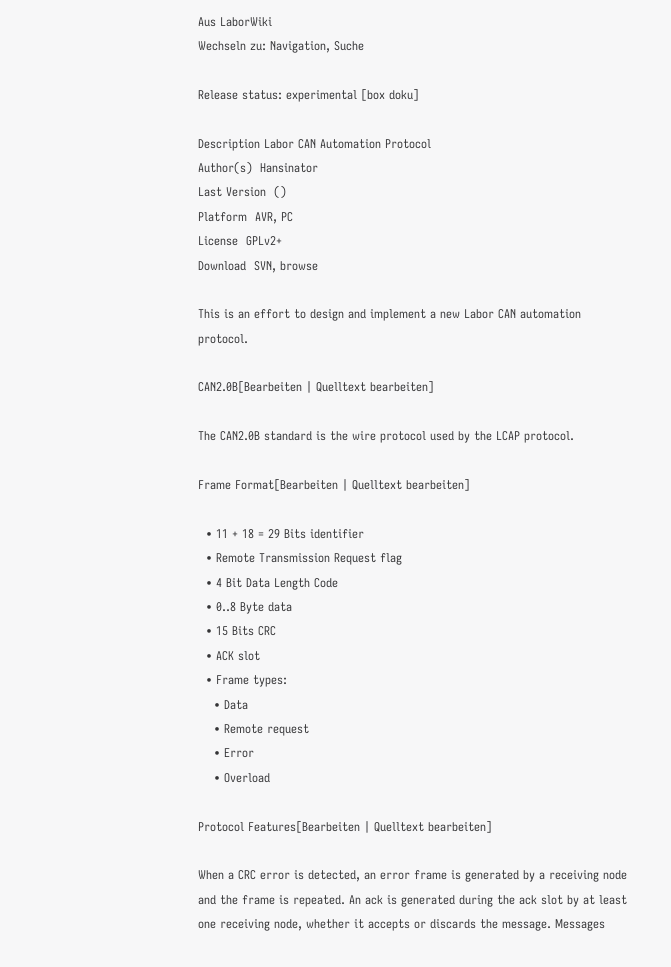Aus LaborWiki
Wechseln zu: Navigation, Suche

Release status: experimental [box doku]

Description Labor CAN Automation Protocol
Author(s)  Hansinator
Last Version  ()
Platform  AVR, PC
License  GPLv2+
Download  SVN, browse

This is an effort to design and implement a new Labor CAN automation protocol.

CAN2.0B[Bearbeiten | Quelltext bearbeiten]

The CAN2.0B standard is the wire protocol used by the LCAP protocol.

Frame Format[Bearbeiten | Quelltext bearbeiten]

  • 11 + 18 = 29 Bits identifier
  • Remote Transmission Request flag
  • 4 Bit Data Length Code
  • 0..8 Byte data
  • 15 Bits CRC
  • ACK slot
  • Frame types:
    • Data
    • Remote request
    • Error
    • Overload

Protocol Features[Bearbeiten | Quelltext bearbeiten]

When a CRC error is detected, an error frame is generated by a receiving node
and the frame is repeated. An ack is generated during the ack slot by at least one receiving node, whether it accepts or discards the message. Messages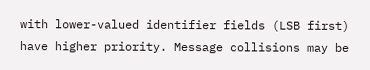with lower-valued identifier fields (LSB first) have higher priority. Message collisions may be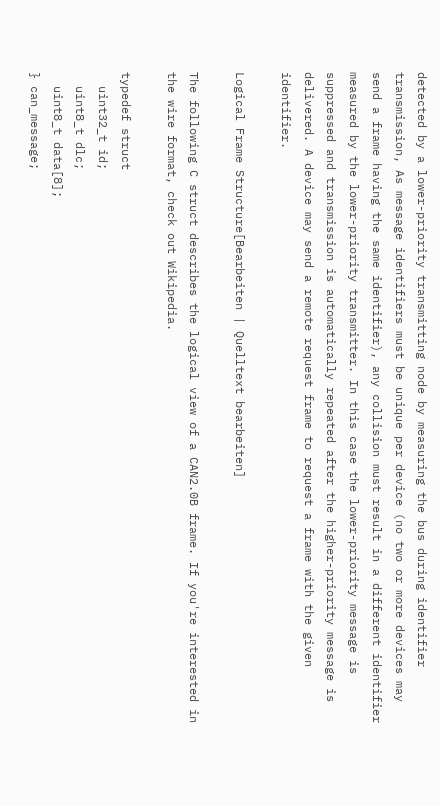detected by a lower-priority transmitting node by measuring the bus during identifier transmission, As message identifiers must be unique per device (no two or more devices may send a frame having the same identifier), any collision must result in a different identifier measured by the lower-priority transmitter. In this case the lower-priority message is suppressed and transmission is automatically repeated after the higher-priority message is delivered. A device may send a remote request frame to request a frame with the given identifier.

Logical Frame Structure[Bearbeiten | Quelltext bearbeiten]

The following C struct describes the logical view of a CAN2.0B frame. If you're interested in the wire format, check out Wikipedia.

typedef struct
  uint32_t id;
  uint8_t dlc;
  uint8_t data[8];
} can_message;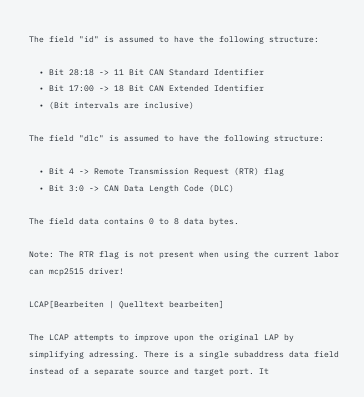The field "id" is assumed to have the following structure:

  • Bit 28:18 -> 11 Bit CAN Standard Identifier
  • Bit 17:00 -> 18 Bit CAN Extended Identifier
  • (Bit intervals are inclusive)

The field "dlc" is assumed to have the following structure:

  • Bit 4 -> Remote Transmission Request (RTR) flag
  • Bit 3:0 -> CAN Data Length Code (DLC)

The field data contains 0 to 8 data bytes.

Note: The RTR flag is not present when using the current labor can mcp2515 driver!

LCAP[Bearbeiten | Quelltext bearbeiten]

The LCAP attempts to improve upon the original LAP by simplifying adressing. There is a single subaddress data field instead of a separate source and target port. It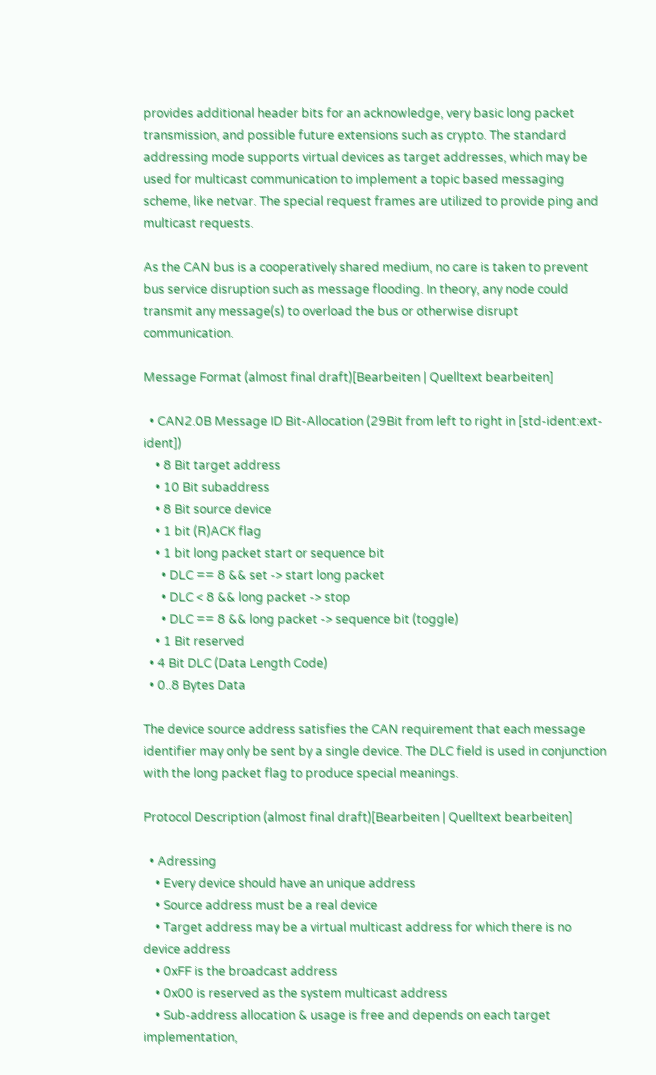provides additional header bits for an acknowledge, very basic long packet transmission, and possible future extensions such as crypto. The standard addressing mode supports virtual devices as target addresses, which may be used for multicast communication to implement a topic based messaging scheme, like netvar. The special request frames are utilized to provide ping and multicast requests.

As the CAN bus is a cooperatively shared medium, no care is taken to prevent bus service disruption such as message flooding. In theory, any node could transmit any message(s) to overload the bus or otherwise disrupt communication.

Message Format (almost final draft)[Bearbeiten | Quelltext bearbeiten]

  • CAN2.0B Message ID Bit-Allocation (29Bit from left to right in [std-ident:ext-ident])
    • 8 Bit target address
    • 10 Bit subaddress
    • 8 Bit source device
    • 1 bit (R)ACK flag
    • 1 bit long packet start or sequence bit
      • DLC == 8 && set -> start long packet
      • DLC < 8 && long packet -> stop
      • DLC == 8 && long packet -> sequence bit (toggle)
    • 1 Bit reserved
  • 4 Bit DLC (Data Length Code)
  • 0..8 Bytes Data

The device source address satisfies the CAN requirement that each message identifier may only be sent by a single device. The DLC field is used in conjunction with the long packet flag to produce special meanings.

Protocol Description (almost final draft)[Bearbeiten | Quelltext bearbeiten]

  • Adressing
    • Every device should have an unique address
    • Source address must be a real device
    • Target address may be a virtual multicast address for which there is no device address
    • 0xFF is the broadcast address
    • 0x00 is reserved as the system multicast address
    • Sub-address allocation & usage is free and depends on each target implementation,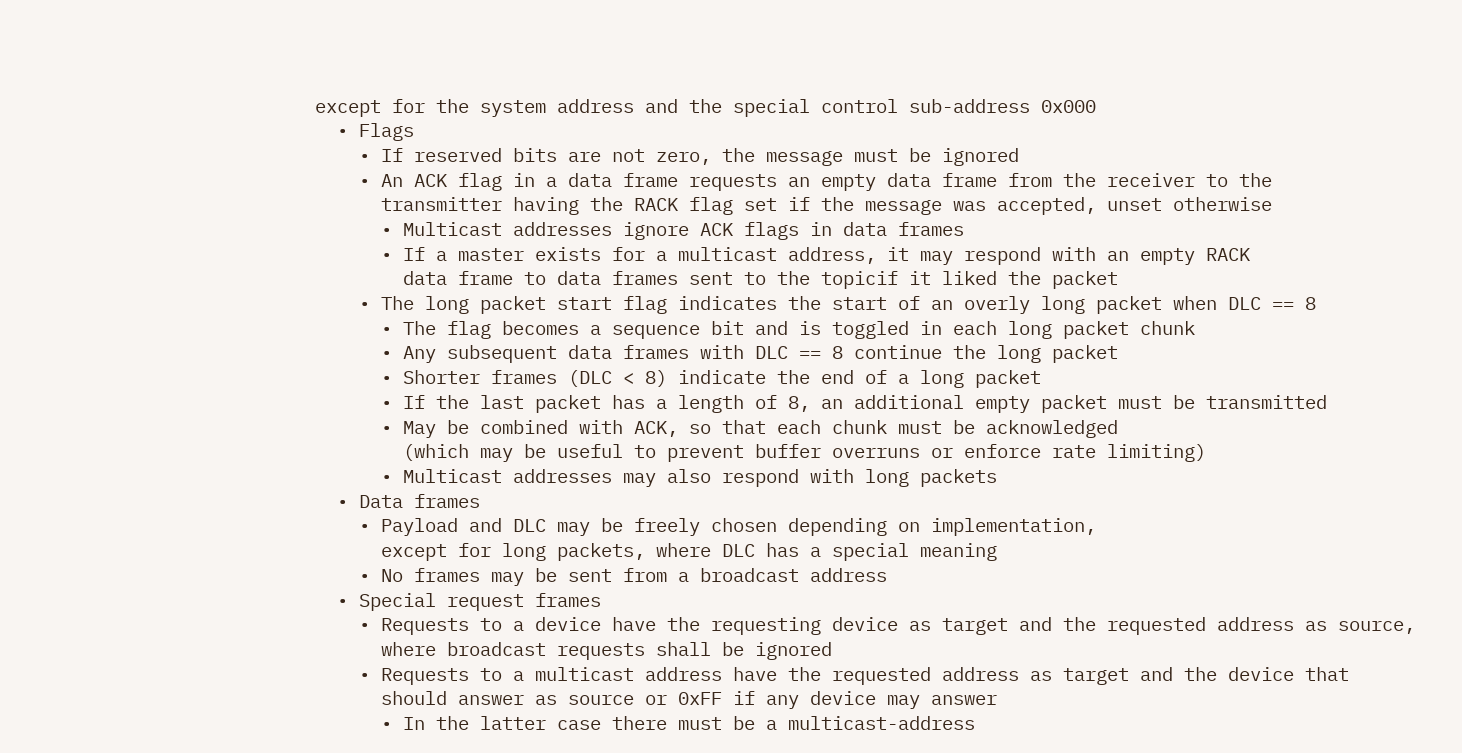except for the system address and the special control sub-address 0x000
  • Flags
    • If reserved bits are not zero, the message must be ignored
    • An ACK flag in a data frame requests an empty data frame from the receiver to the
      transmitter having the RACK flag set if the message was accepted, unset otherwise
      • Multicast addresses ignore ACK flags in data frames
      • If a master exists for a multicast address, it may respond with an empty RACK
        data frame to data frames sent to the topicif it liked the packet
    • The long packet start flag indicates the start of an overly long packet when DLC == 8
      • The flag becomes a sequence bit and is toggled in each long packet chunk
      • Any subsequent data frames with DLC == 8 continue the long packet
      • Shorter frames (DLC < 8) indicate the end of a long packet
      • If the last packet has a length of 8, an additional empty packet must be transmitted
      • May be combined with ACK, so that each chunk must be acknowledged
        (which may be useful to prevent buffer overruns or enforce rate limiting)
      • Multicast addresses may also respond with long packets
  • Data frames
    • Payload and DLC may be freely chosen depending on implementation,
      except for long packets, where DLC has a special meaning
    • No frames may be sent from a broadcast address
  • Special request frames
    • Requests to a device have the requesting device as target and the requested address as source,
      where broadcast requests shall be ignored
    • Requests to a multicast address have the requested address as target and the device that
      should answer as source or 0xFF if any device may answer
      • In the latter case there must be a multicast-address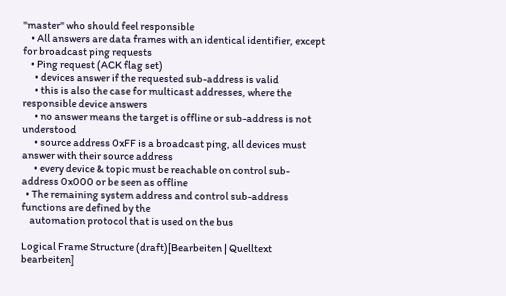"master" who should feel responsible
    • All answers are data frames with an identical identifier, except for broadcast ping requests
    • Ping request (ACK flag set)
      • devices answer if the requested sub-address is valid
      • this is also the case for multicast addresses, where the responsible device answers
      • no answer means the target is offline or sub-address is not understood
      • source address 0xFF is a broadcast ping, all devices must answer with their source address
      • every device & topic must be reachable on control sub-address 0x000 or be seen as offline
  • The remaining system address and control sub-address functions are defined by the
    automation protocol that is used on the bus

Logical Frame Structure (draft)[Bearbeiten | Quelltext bearbeiten]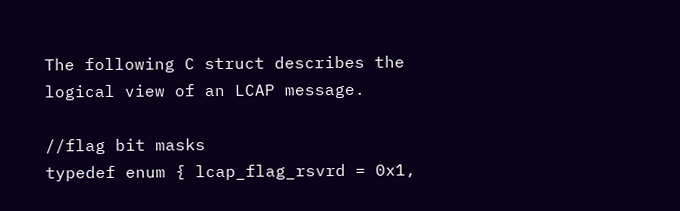The following C struct describes the logical view of an LCAP message.

//flag bit masks
typedef enum { lcap_flag_rsvrd = 0x1,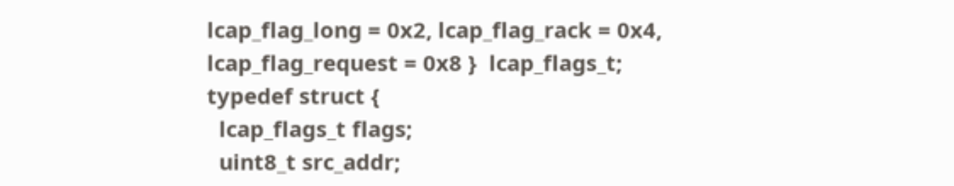lcap_flag_long = 0x2, lcap_flag_rack = 0x4, lcap_flag_request = 0x8 }  lcap_flags_t;
typedef struct {
  lcap_flags_t flags;
  uint8_t src_addr;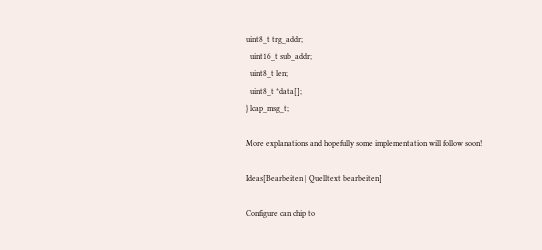uint8_t trg_addr;
  uint16_t sub_addr;
  uint8_t len;
  uint8_t *data[];
} lcap_msg_t;

More explanations and hopefully some implementation will follow soon!

Ideas[Bearbeiten | Quelltext bearbeiten]

Configure can chip to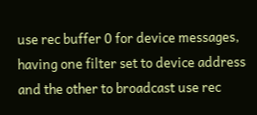use rec buffer 0 for device messages, having one filter set to device address and the other to broadcast use rec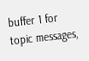buffer 1 for topic messages,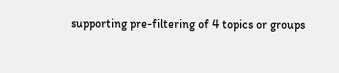supporting pre-filtering of 4 topics or groups